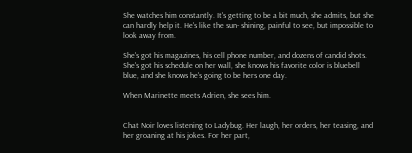She watches him constantly. It's getting to be a bit much, she admits, but she can hardly help it. He's like the sun- shining, painful to see, but impossible to look away from.

She's got his magazines, his cell phone number, and dozens of candid shots. She's got his schedule on her wall, she knows his favorite color is bluebell blue, and she knows he's going to be hers one day.

When Marinette meets Adrien, she sees him.


Chat Noir loves listening to Ladybug. Her laugh, her orders, her teasing, and her groaning at his jokes. For her part,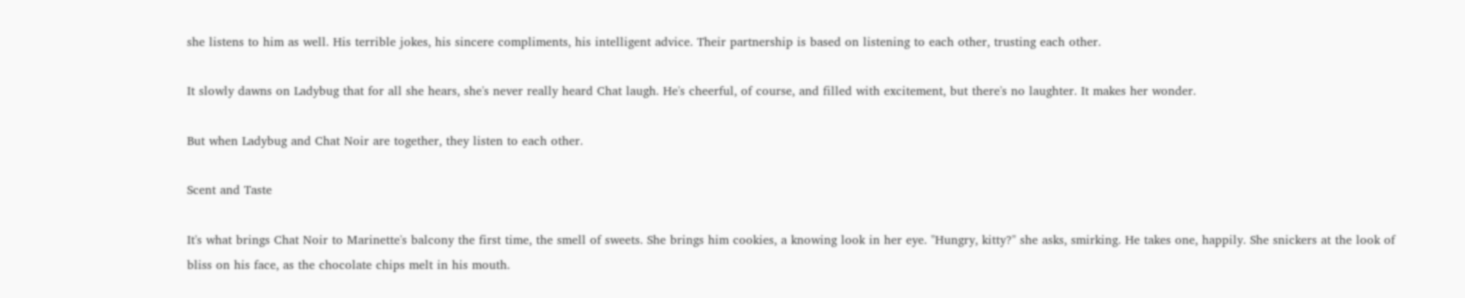she listens to him as well. His terrible jokes, his sincere compliments, his intelligent advice. Their partnership is based on listening to each other, trusting each other.

It slowly dawns on Ladybug that for all she hears, she's never really heard Chat laugh. He's cheerful, of course, and filled with excitement, but there's no laughter. It makes her wonder.

But when Ladybug and Chat Noir are together, they listen to each other.

Scent and Taste

It's what brings Chat Noir to Marinette's balcony the first time, the smell of sweets. She brings him cookies, a knowing look in her eye. "Hungry, kitty?" she asks, smirking. He takes one, happily. She snickers at the look of bliss on his face, as the chocolate chips melt in his mouth.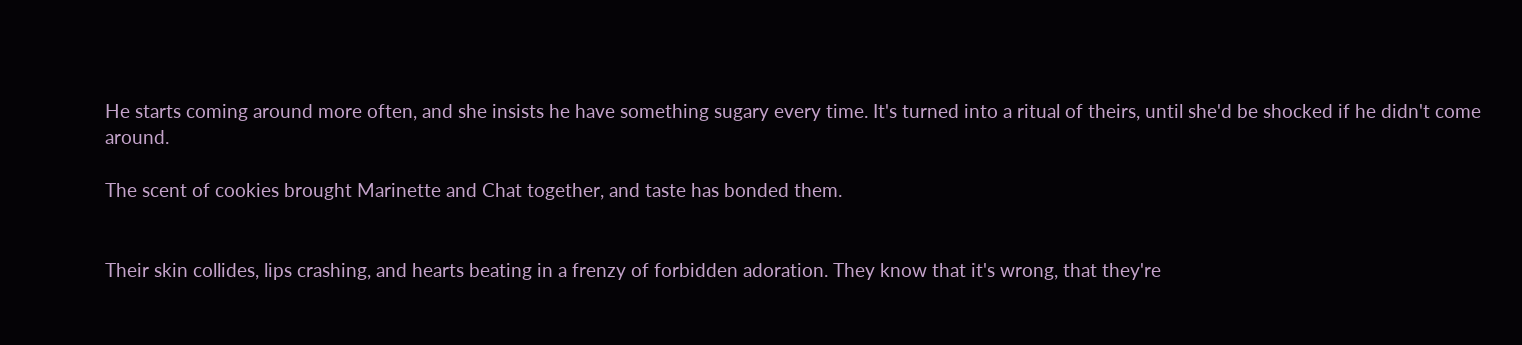He starts coming around more often, and she insists he have something sugary every time. It's turned into a ritual of theirs, until she'd be shocked if he didn't come around.

The scent of cookies brought Marinette and Chat together, and taste has bonded them.


Their skin collides, lips crashing, and hearts beating in a frenzy of forbidden adoration. They know that it's wrong, that they're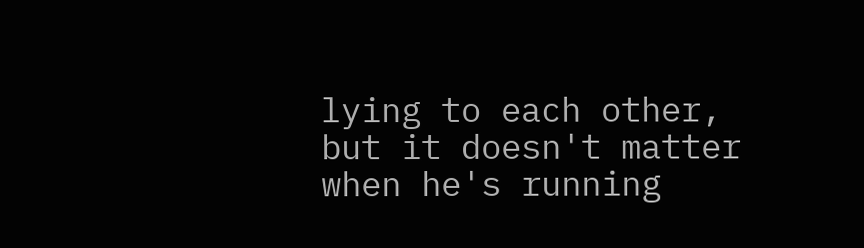lying to each other, but it doesn't matter when he's running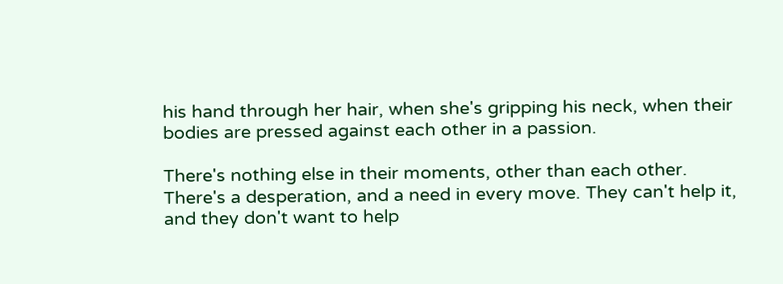his hand through her hair, when she's gripping his neck, when their bodies are pressed against each other in a passion.

There's nothing else in their moments, other than each other. There's a desperation, and a need in every move. They can't help it, and they don't want to help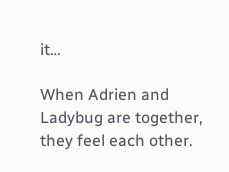it…

When Adrien and Ladybug are together, they feel each other.